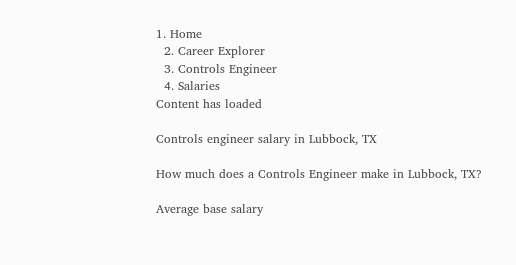1. Home
  2. Career Explorer
  3. Controls Engineer
  4. Salaries
Content has loaded

Controls engineer salary in Lubbock, TX

How much does a Controls Engineer make in Lubbock, TX?

Average base salary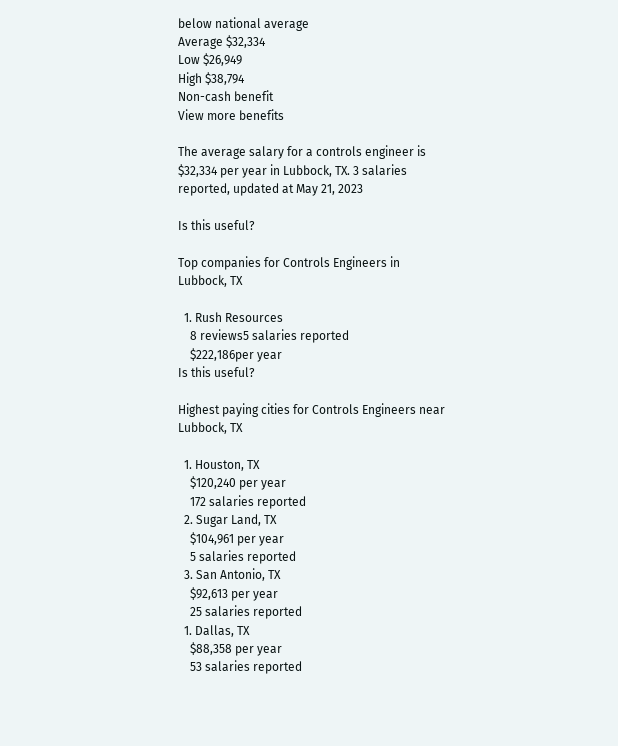below national average
Average $32,334
Low $26,949
High $38,794
Non-cash benefit
View more benefits

The average salary for a controls engineer is $32,334 per year in Lubbock, TX. 3 salaries reported, updated at May 21, 2023

Is this useful?

Top companies for Controls Engineers in Lubbock, TX

  1. Rush Resources
    8 reviews5 salaries reported
    $222,186per year
Is this useful?

Highest paying cities for Controls Engineers near Lubbock, TX

  1. Houston, TX
    $120,240 per year
    172 salaries reported
  2. Sugar Land, TX
    $104,961 per year
    5 salaries reported
  3. San Antonio, TX
    $92,613 per year
    25 salaries reported
  1. Dallas, TX
    $88,358 per year
    53 salaries reported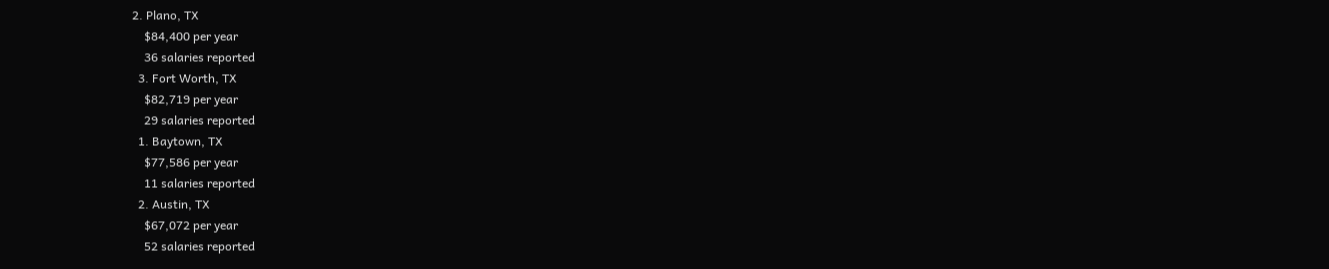2. Plano, TX
    $84,400 per year
    36 salaries reported
  3. Fort Worth, TX
    $82,719 per year
    29 salaries reported
  1. Baytown, TX
    $77,586 per year
    11 salaries reported
  2. Austin, TX
    $67,072 per year
    52 salaries reported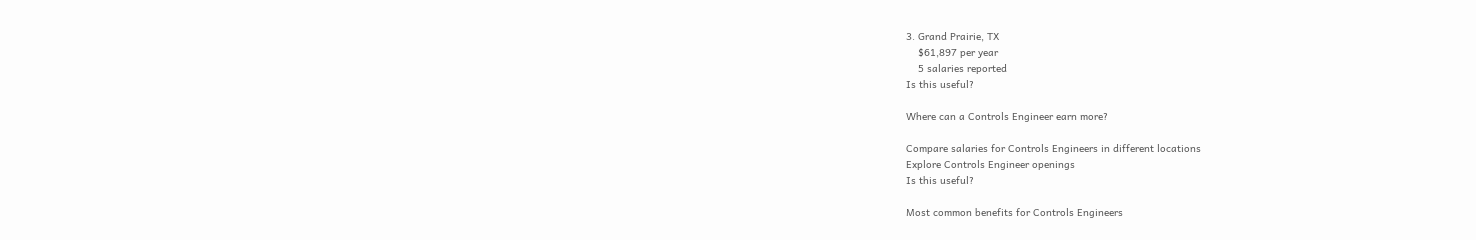3. Grand Prairie, TX
    $61,897 per year
    5 salaries reported
Is this useful?

Where can a Controls Engineer earn more?

Compare salaries for Controls Engineers in different locations
Explore Controls Engineer openings
Is this useful?

Most common benefits for Controls Engineers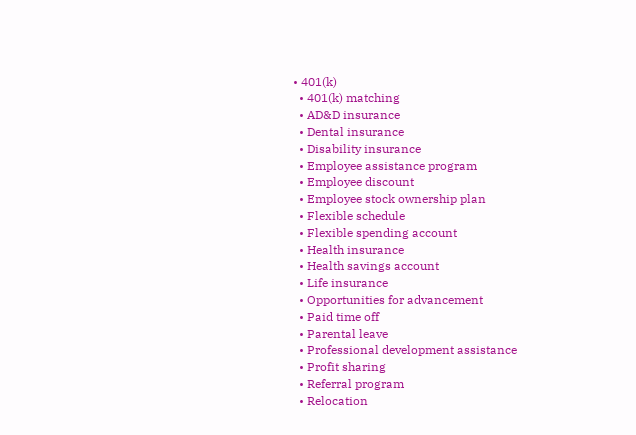• 401(k)
  • 401(k) matching
  • AD&D insurance
  • Dental insurance
  • Disability insurance
  • Employee assistance program
  • Employee discount
  • Employee stock ownership plan
  • Flexible schedule
  • Flexible spending account
  • Health insurance
  • Health savings account
  • Life insurance
  • Opportunities for advancement
  • Paid time off
  • Parental leave
  • Professional development assistance
  • Profit sharing
  • Referral program
  • Relocation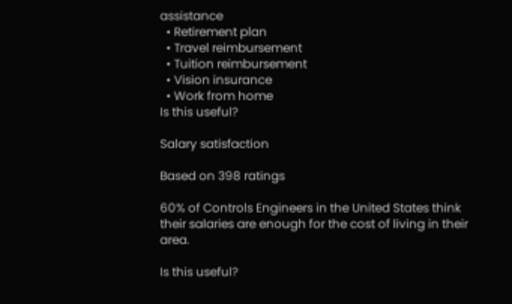assistance
  • Retirement plan
  • Travel reimbursement
  • Tuition reimbursement
  • Vision insurance
  • Work from home
Is this useful?

Salary satisfaction

Based on 398 ratings

60% of Controls Engineers in the United States think their salaries are enough for the cost of living in their area.

Is this useful?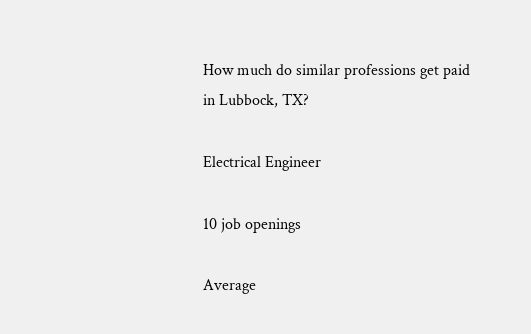How much do similar professions get paid in Lubbock, TX?

Electrical Engineer

10 job openings

Average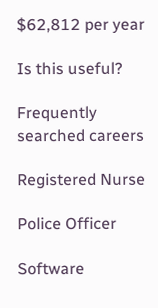$62,812 per year

Is this useful?

Frequently searched careers

Registered Nurse

Police Officer

Software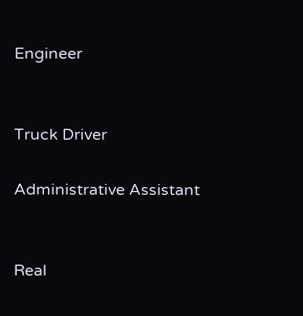Engineer


Truck Driver

Administrative Assistant


Real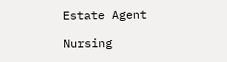Estate Agent

Nursing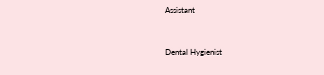Assistant



Dental Hygienist